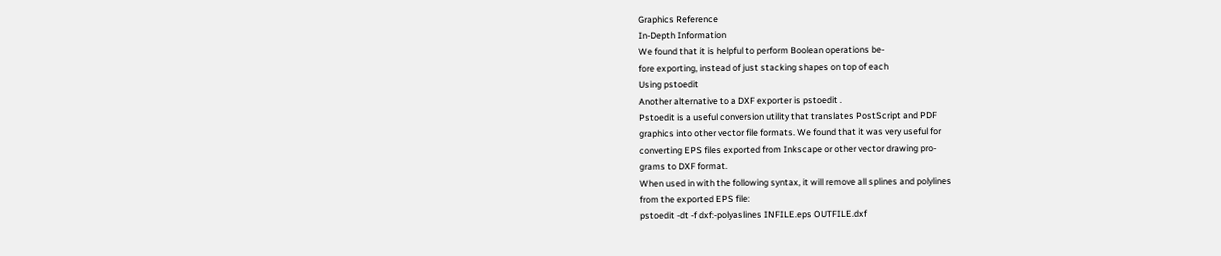Graphics Reference
In-Depth Information
We found that it is helpful to perform Boolean operations be-
fore exporting, instead of just stacking shapes on top of each
Using pstoedit
Another alternative to a DXF exporter is pstoedit .
Pstoedit is a useful conversion utility that translates PostScript and PDF
graphics into other vector file formats. We found that it was very useful for
converting EPS files exported from Inkscape or other vector drawing pro-
grams to DXF format.
When used in with the following syntax, it will remove all splines and polylines
from the exported EPS file:
pstoedit -dt -f dxf:-polyaslines INFILE.eps OUTFILE.dxf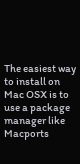The easiest way to install on Mac OSX is to use a package manager like
Macports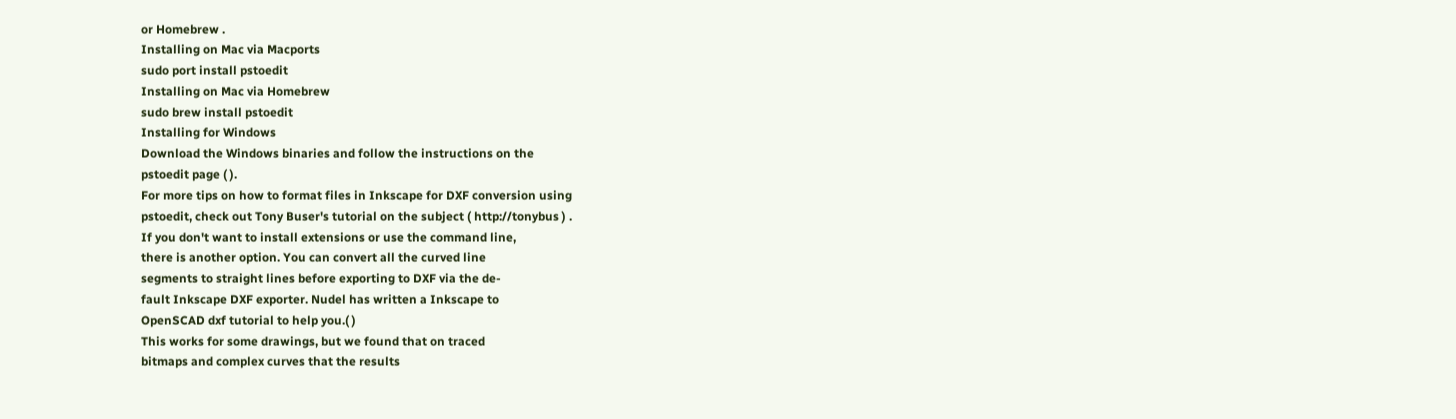or Homebrew .
Installing on Mac via Macports
sudo port install pstoedit
Installing on Mac via Homebrew
sudo brew install pstoedit
Installing for Windows
Download the Windows binaries and follow the instructions on the
pstoedit page ( ).
For more tips on how to format files in Inkscape for DXF conversion using
pstoedit, check out Tony Buser's tutorial on the subject ( http://tonybus ) .
If you don't want to install extensions or use the command line,
there is another option. You can convert all the curved line
segments to straight lines before exporting to DXF via the de-
fault Inkscape DXF exporter. Nudel has written a Inkscape to
OpenSCAD dxf tutorial to help you.( )
This works for some drawings, but we found that on traced
bitmaps and complex curves that the results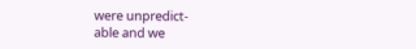were unpredict-
able and we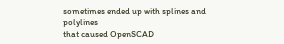sometimes ended up with splines and polylines
that caused OpenSCAD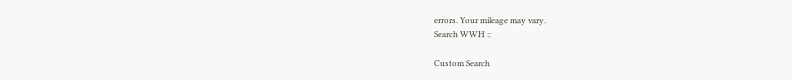errors. Your mileage may vary.
Search WWH ::

Custom Search